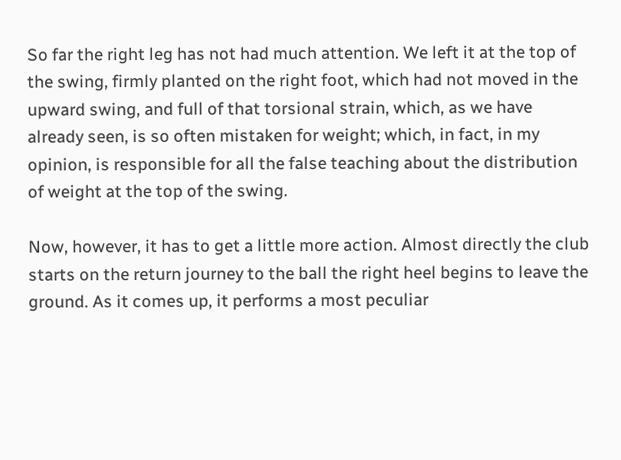So far the right leg has not had much attention. We left it at the top of the swing, firmly planted on the right foot, which had not moved in the upward swing, and full of that torsional strain, which, as we have already seen, is so often mistaken for weight; which, in fact, in my opinion, is responsible for all the false teaching about the distribution of weight at the top of the swing.

Now, however, it has to get a little more action. Almost directly the club starts on the return journey to the ball the right heel begins to leave the ground. As it comes up, it performs a most peculiar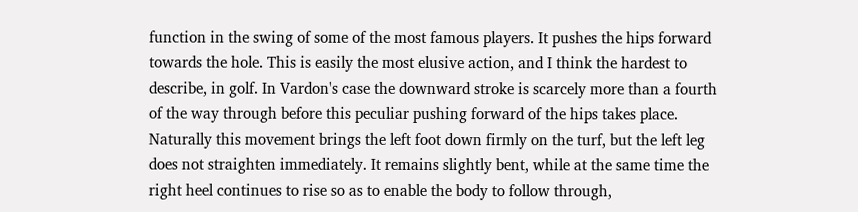function in the swing of some of the most famous players. It pushes the hips forward towards the hole. This is easily the most elusive action, and I think the hardest to describe, in golf. In Vardon's case the downward stroke is scarcely more than a fourth of the way through before this peculiar pushing forward of the hips takes place. Naturally this movement brings the left foot down firmly on the turf, but the left leg does not straighten immediately. It remains slightly bent, while at the same time the right heel continues to rise so as to enable the body to follow through,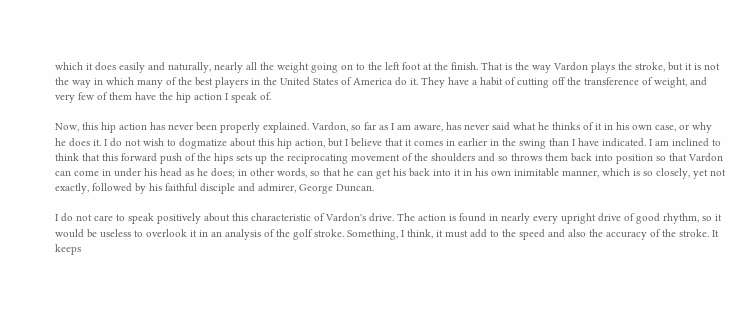which it does easily and naturally, nearly all the weight going on to the left foot at the finish. That is the way Vardon plays the stroke, but it is not the way in which many of the best players in the United States of America do it. They have a habit of cutting off the transference of weight, and very few of them have the hip action I speak of.

Now, this hip action has never been properly explained. Vardon, so far as I am aware, has never said what he thinks of it in his own case, or why he does it. I do not wish to dogmatize about this hip action, but I believe that it comes in earlier in the swing than I have indicated. I am inclined to think that this forward push of the hips sets up the reciprocating movement of the shoulders and so throws them back into position so that Vardon can come in under his head as he does; in other words, so that he can get his back into it in his own inimitable manner, which is so closely, yet not exactly, followed by his faithful disciple and admirer, George Duncan.

I do not care to speak positively about this characteristic of Vardon's drive. The action is found in nearly every upright drive of good rhythm, so it would be useless to overlook it in an analysis of the golf stroke. Something, I think, it must add to the speed and also the accuracy of the stroke. It keeps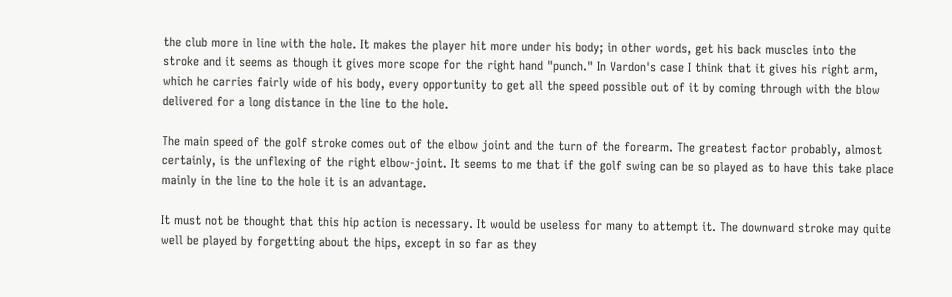the club more in line with the hole. It makes the player hit more under his body; in other words, get his back muscles into the stroke and it seems as though it gives more scope for the right hand "punch." In Vardon's case I think that it gives his right arm, which he carries fairly wide of his body, every opportunity to get all the speed possible out of it by coming through with the blow delivered for a long distance in the line to the hole.

The main speed of the golf stroke comes out of the elbow joint and the turn of the forearm. The greatest factor probably, almost certainly, is the unflexing of the right elbow-joint. It seems to me that if the golf swing can be so played as to have this take place mainly in the line to the hole it is an advantage.

It must not be thought that this hip action is necessary. It would be useless for many to attempt it. The downward stroke may quite well be played by forgetting about the hips, except in so far as they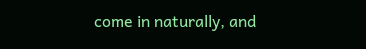come in naturally, and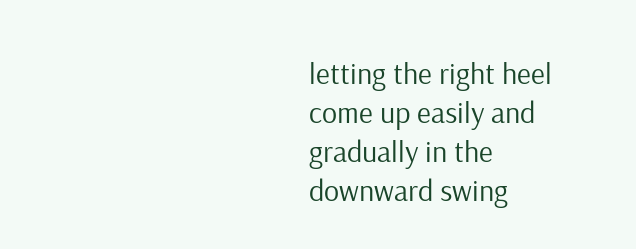letting the right heel come up easily and gradually in the downward swing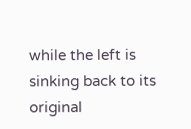while the left is sinking back to its original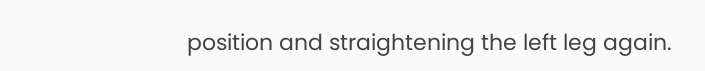position and straightening the left leg again.